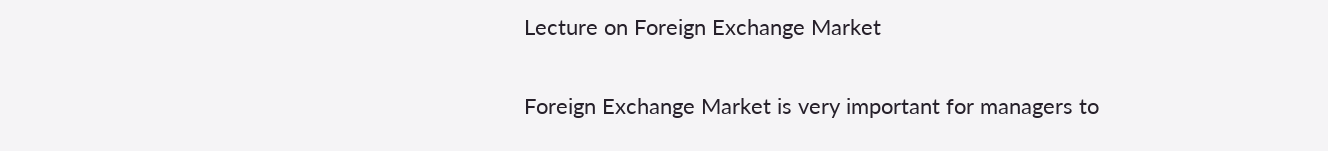Lecture on Foreign Exchange Market

Foreign Exchange Market is very important for managers to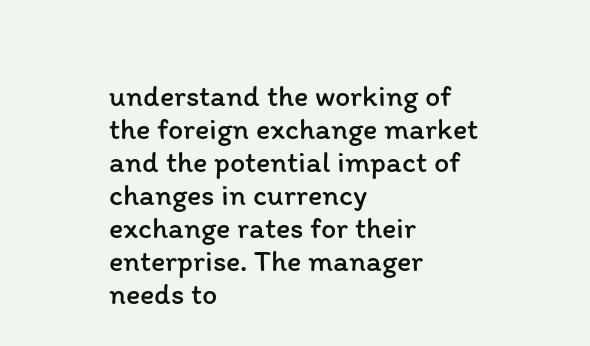understand the working of the foreign exchange market and the potential impact of changes in currency exchange rates for their enterprise. The manager needs to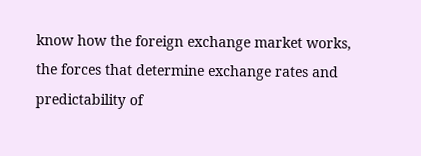know how the foreign exchange market works, the forces that determine exchange rates and predictability of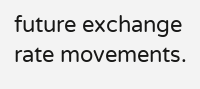future exchange rate movements.